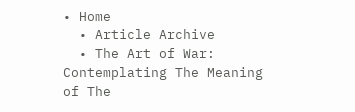• Home
  • Article Archive
  • The Art of War: Contemplating The Meaning of The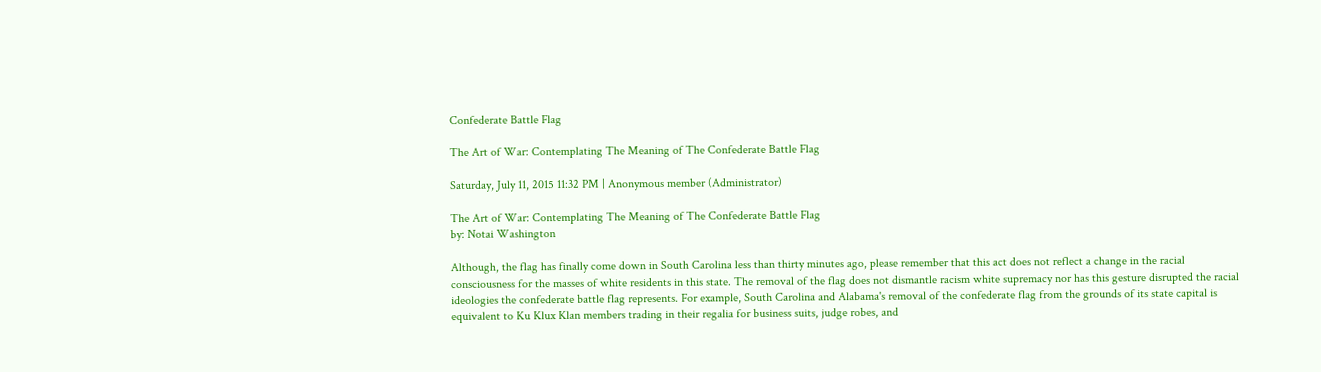Confederate Battle Flag

The Art of War: Contemplating The Meaning of The Confederate Battle Flag

Saturday, July 11, 2015 11:32 PM | Anonymous member (Administrator)

The Art of War: Contemplating The Meaning of The Confederate Battle Flag
by: Notai Washington

Although, the flag has finally come down in South Carolina less than thirty minutes ago, please remember that this act does not reflect a change in the racial consciousness for the masses of white residents in this state. The removal of the flag does not dismantle racism white supremacy nor has this gesture disrupted the racial ideologies the confederate battle flag represents. For example, South Carolina and Alabama's removal of the confederate flag from the grounds of its state capital is equivalent to Ku Klux Klan members trading in their regalia for business suits, judge robes, and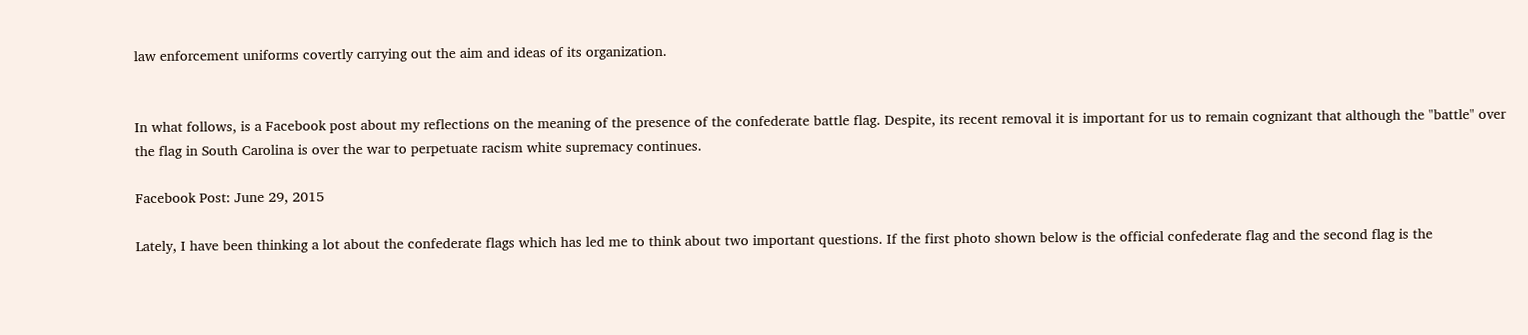law enforcement uniforms covertly carrying out the aim and ideas of its organization.


In what follows, is a Facebook post about my reflections on the meaning of the presence of the confederate battle flag. Despite, its recent removal it is important for us to remain cognizant that although the "battle" over the flag in South Carolina is over the war to perpetuate racism white supremacy continues.

Facebook Post: June 29, 2015

Lately, I have been thinking a lot about the confederate flags which has led me to think about two important questions. If the first photo shown below is the official confederate flag and the second flag is the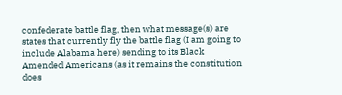confederate battle flag, then what message(s) are states that currently fly the battle flag (I am going to include Alabama here) sending to its Black Amended Americans (as it remains the constitution does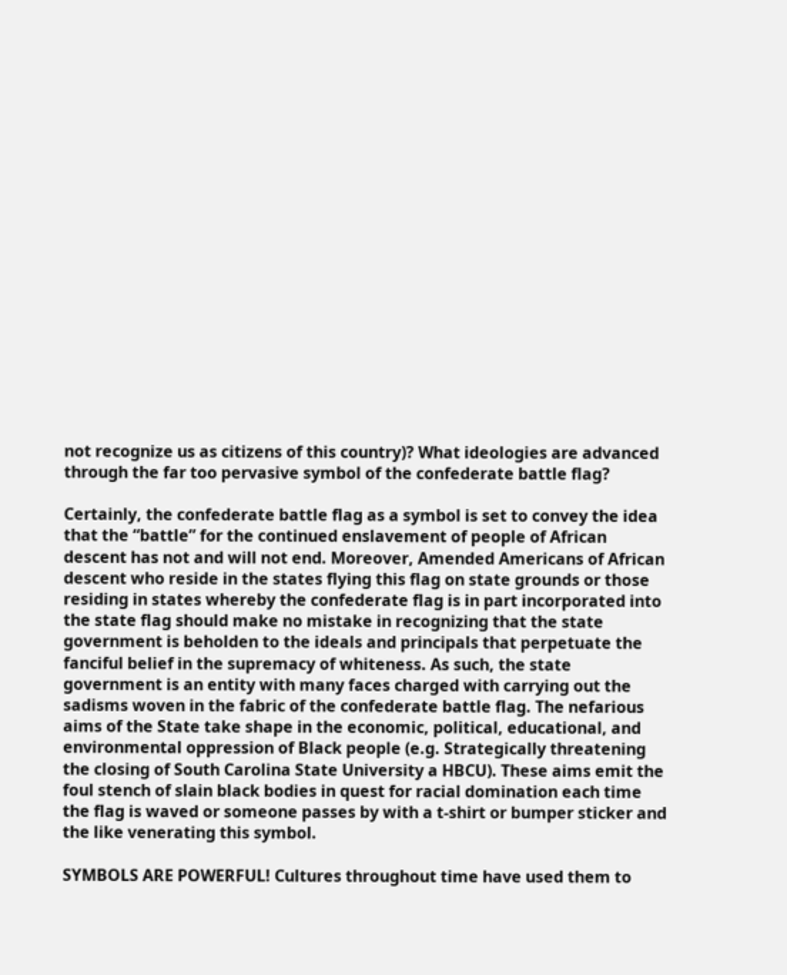not recognize us as citizens of this country)? What ideologies are advanced through the far too pervasive symbol of the confederate battle flag?

Certainly, the confederate battle flag as a symbol is set to convey the idea that the “battle” for the continued enslavement of people of African descent has not and will not end. Moreover, Amended Americans of African descent who reside in the states flying this flag on state grounds or those residing in states whereby the confederate flag is in part incorporated into the state flag should make no mistake in recognizing that the state government is beholden to the ideals and principals that perpetuate the fanciful belief in the supremacy of whiteness. As such, the state government is an entity with many faces charged with carrying out the sadisms woven in the fabric of the confederate battle flag. The nefarious aims of the State take shape in the economic, political, educational, and environmental oppression of Black people (e.g. Strategically threatening the closing of South Carolina State University a HBCU). These aims emit the foul stench of slain black bodies in quest for racial domination each time the flag is waved or someone passes by with a t-shirt or bumper sticker and the like venerating this symbol.

SYMBOLS ARE POWERFUL! Cultures throughout time have used them to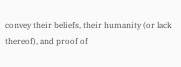convey their beliefs, their humanity (or lack thereof), and proof of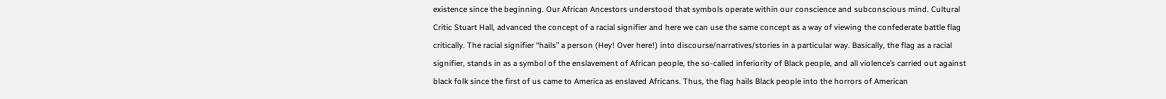existence since the beginning. Our African Ancestors understood that symbols operate within our conscience and subconscious mind. Cultural Critic Stuart Hall, advanced the concept of a racial signifier and here we can use the same concept as a way of viewing the confederate battle flag critically. The racial signifier “hails” a person (Hey! Over here!) into discourse/narratives/stories in a particular way. Basically, the flag as a racial signifier, stands in as a symbol of the enslavement of African people, the so-called inferiority of Black people, and all violence’s carried out against black folk since the first of us came to America as enslaved Africans. Thus, the flag hails Black people into the horrors of American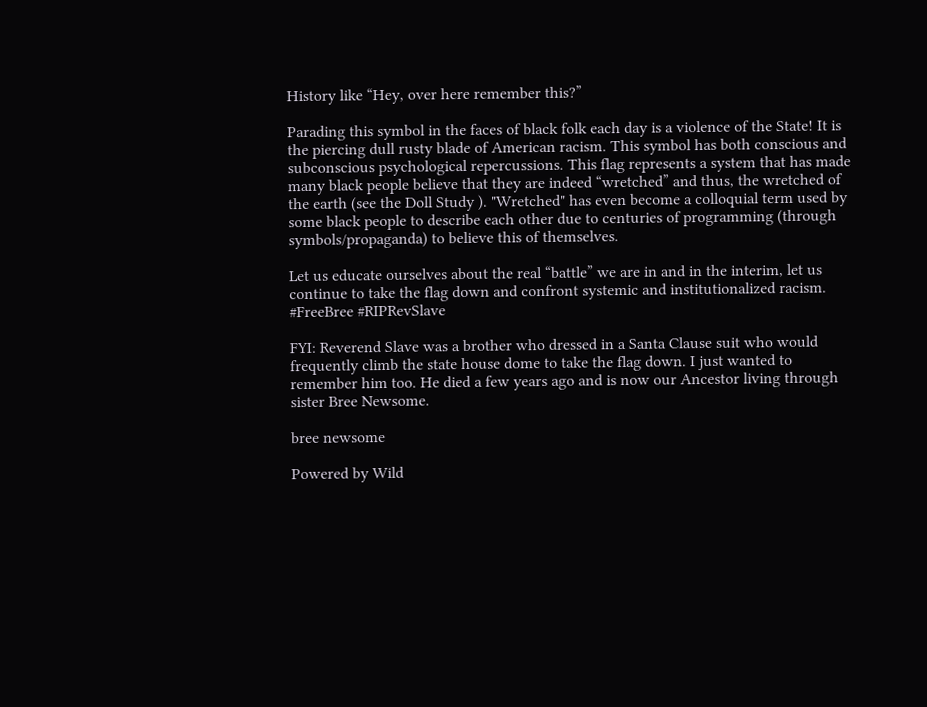History like “Hey, over here remember this?”

Parading this symbol in the faces of black folk each day is a violence of the State! It is the piercing dull rusty blade of American racism. This symbol has both conscious and subconscious psychological repercussions. This flag represents a system that has made many black people believe that they are indeed “wretched” and thus, the wretched of the earth (see the Doll Study ). "Wretched" has even become a colloquial term used by some black people to describe each other due to centuries of programming (through symbols/propaganda) to believe this of themselves.

Let us educate ourselves about the real “battle” we are in and in the interim, let us continue to take the flag down and confront systemic and institutionalized racism. #FreeBree #RIPRevSlave

FYI: Reverend Slave was a brother who dressed in a Santa Clause suit who would frequently climb the state house dome to take the flag down. I just wanted to remember him too. He died a few years ago and is now our Ancestor living through sister Bree Newsome.

bree newsome

Powered by Wild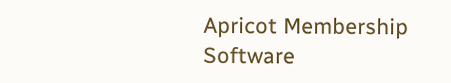Apricot Membership Software